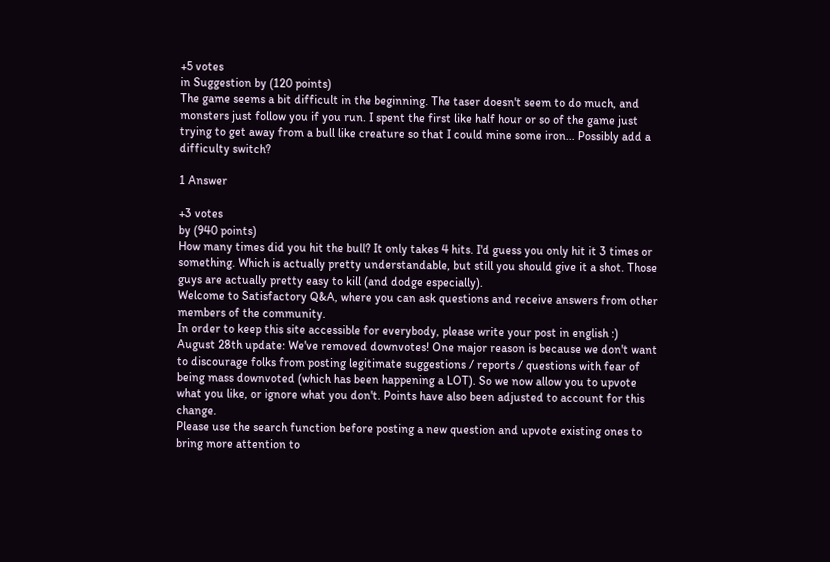+5 votes
in Suggestion by (120 points)
The game seems a bit difficult in the beginning. The taser doesn't seem to do much, and monsters just follow you if you run. I spent the first like half hour or so of the game just trying to get away from a bull like creature so that I could mine some iron... Possibly add a difficulty switch?

1 Answer

+3 votes
by (940 points)
How many times did you hit the bull? It only takes 4 hits. I'd guess you only hit it 3 times or something. Which is actually pretty understandable, but still you should give it a shot. Those guys are actually pretty easy to kill (and dodge especially).
Welcome to Satisfactory Q&A, where you can ask questions and receive answers from other members of the community.
In order to keep this site accessible for everybody, please write your post in english :)
August 28th update: We've removed downvotes! One major reason is because we don't want to discourage folks from posting legitimate suggestions / reports / questions with fear of being mass downvoted (which has been happening a LOT). So we now allow you to upvote what you like, or ignore what you don't. Points have also been adjusted to account for this change.
Please use the search function before posting a new question and upvote existing ones to bring more attention to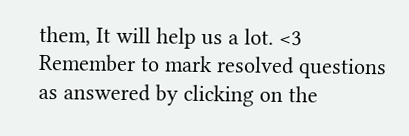them, It will help us a lot. <3
Remember to mark resolved questions as answered by clicking on the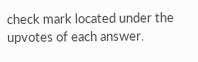check mark located under the upvotes of each answer.